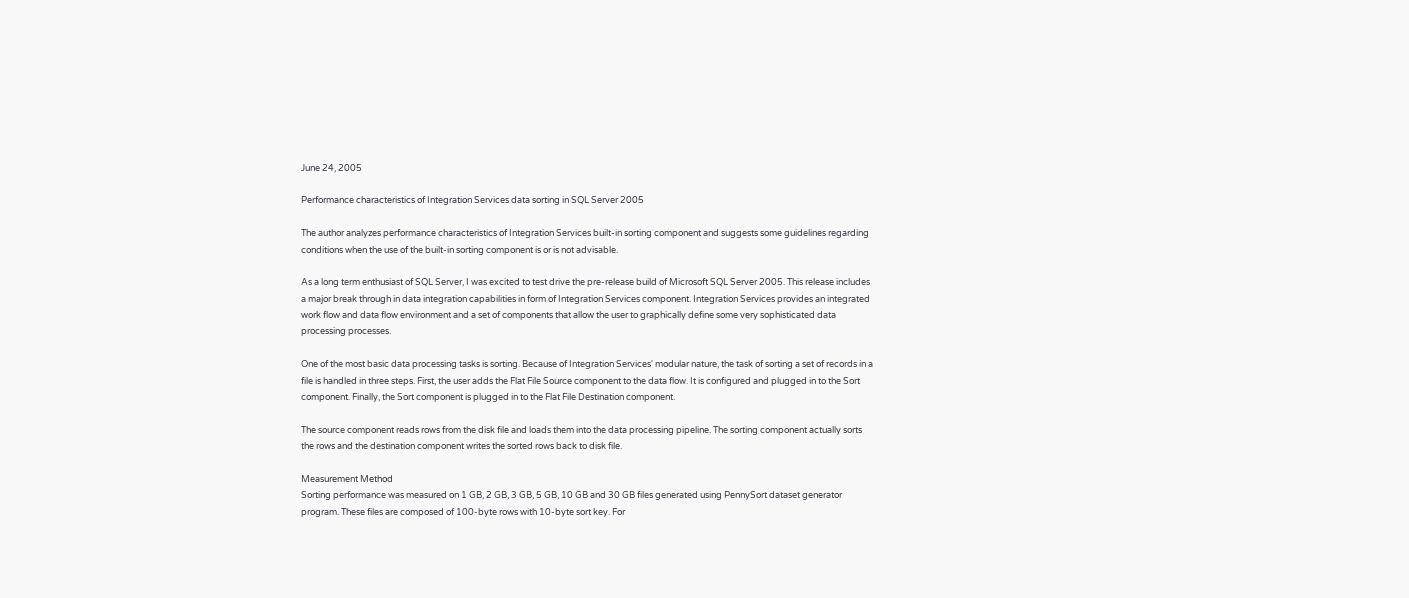June 24, 2005

Performance characteristics of Integration Services data sorting in SQL Server 2005

The author analyzes performance characteristics of Integration Services built-in sorting component and suggests some guidelines regarding conditions when the use of the built-in sorting component is or is not advisable.

As a long term enthusiast of SQL Server, I was excited to test drive the pre-release build of Microsoft SQL Server 2005. This release includes a major break through in data integration capabilities in form of Integration Services component. Integration Services provides an integrated work flow and data flow environment and a set of components that allow the user to graphically define some very sophisticated data processing processes.

One of the most basic data processing tasks is sorting. Because of Integration Services' modular nature, the task of sorting a set of records in a file is handled in three steps. First, the user adds the Flat File Source component to the data flow. It is configured and plugged in to the Sort component. Finally, the Sort component is plugged in to the Flat File Destination component.

The source component reads rows from the disk file and loads them into the data processing pipeline. The sorting component actually sorts the rows and the destination component writes the sorted rows back to disk file.

Measurement Method
Sorting performance was measured on 1 GB, 2 GB, 3 GB, 5 GB, 10 GB and 30 GB files generated using PennySort dataset generator program. These files are composed of 100-byte rows with 10-byte sort key. For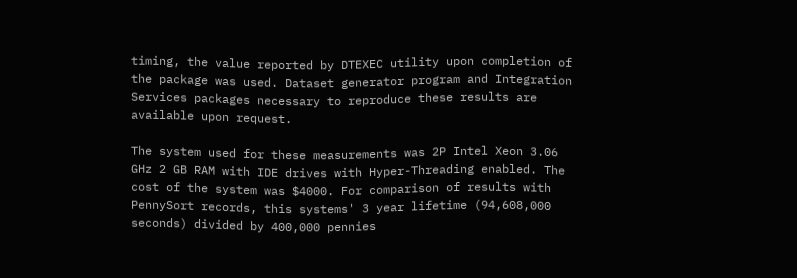timing, the value reported by DTEXEC utility upon completion of the package was used. Dataset generator program and Integration Services packages necessary to reproduce these results are available upon request.

The system used for these measurements was 2P Intel Xeon 3.06 GHz 2 GB RAM with IDE drives with Hyper-Threading enabled. The cost of the system was $4000. For comparison of results with PennySort records, this systems' 3 year lifetime (94,608,000 seconds) divided by 400,000 pennies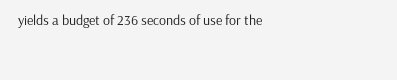yields a budget of 236 seconds of use for the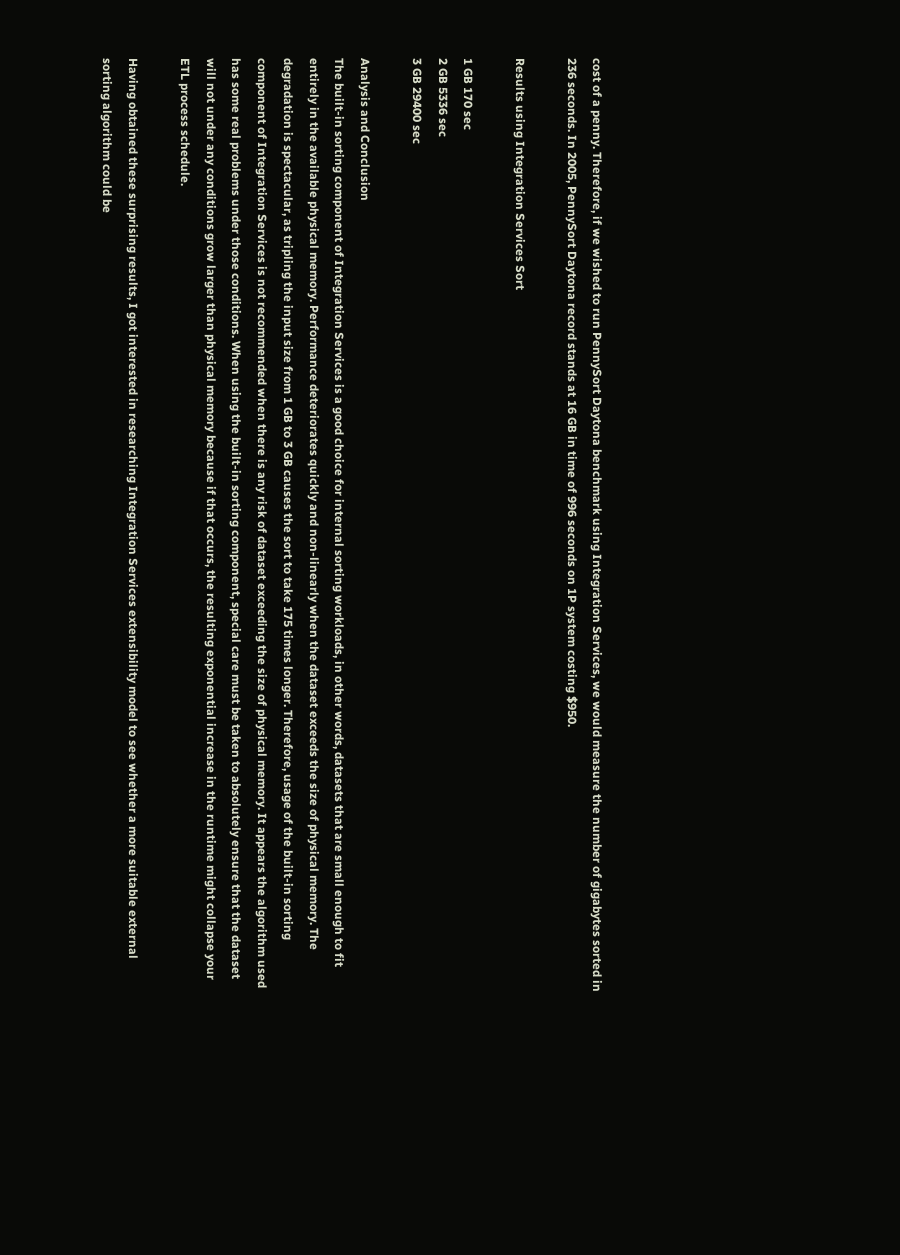cost of a penny. Therefore, if we wished to run PennySort Daytona benchmark using Integration Services, we would measure the number of gigabytes sorted in 236 seconds. In 2005, PennySort Daytona record stands at 16 GB in time of 996 seconds on 1P system costing $950.

Results using Integration Services Sort

1 GB 170 sec
2 GB 5336 sec
3 GB 29400 sec

Analysis and Conclusion
The built-in sorting component of Integration Services is a good choice for internal sorting workloads, in other words, datasets that are small enough to fit entirely in the available physical memory. Performance deteriorates quickly and non-linearly when the dataset exceeds the size of physical memory. The degradation is spectacular, as tripling the input size from 1 GB to 3 GB causes the sort to take 175 times longer. Therefore, usage of the built-in sorting component of Integration Services is not recommended when there is any risk of dataset exceeding the size of physical memory. It appears the algorithm used has some real problems under those conditions. When using the built-in sorting component, special care must be taken to absolutely ensure that the dataset will not under any conditions grow larger than physical memory because if that occurs, the resulting exponential increase in the runtime might collapse your ETL process schedule.

Having obtained these surprising results, I got interested in researching Integration Services extensibility model to see whether a more suitable external sorting algorithm could be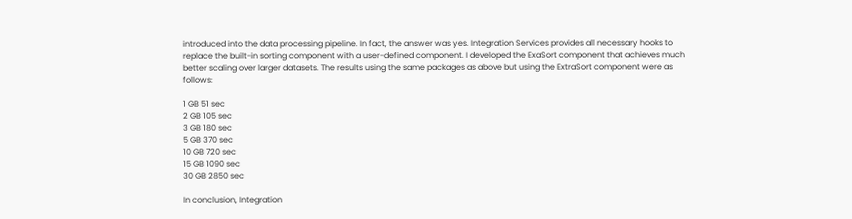introduced into the data processing pipeline. In fact, the answer was yes. Integration Services provides all necessary hooks to replace the built-in sorting component with a user-defined component. I developed the ExaSort component that achieves much better scaling over larger datasets. The results using the same packages as above but using the ExtraSort component were as follows:

1 GB 51 sec
2 GB 105 sec
3 GB 180 sec
5 GB 370 sec
10 GB 720 sec
15 GB 1090 sec
30 GB 2850 sec

In conclusion, Integration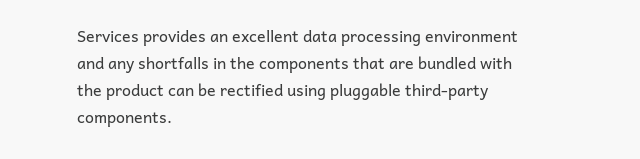Services provides an excellent data processing environment and any shortfalls in the components that are bundled with the product can be rectified using pluggable third-party components.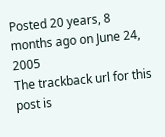Posted 20 years, 8 months ago on June 24, 2005
The trackback url for this post is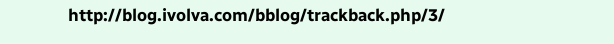http://blog.ivolva.com/bblog/trackback.php/3/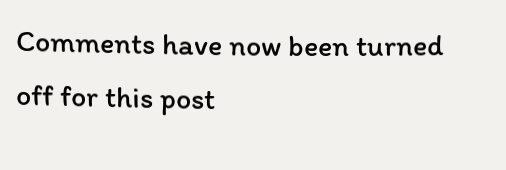Comments have now been turned off for this post